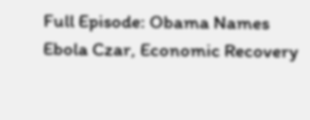Full Episode: Obama Names Ebola Czar, Economic Recovery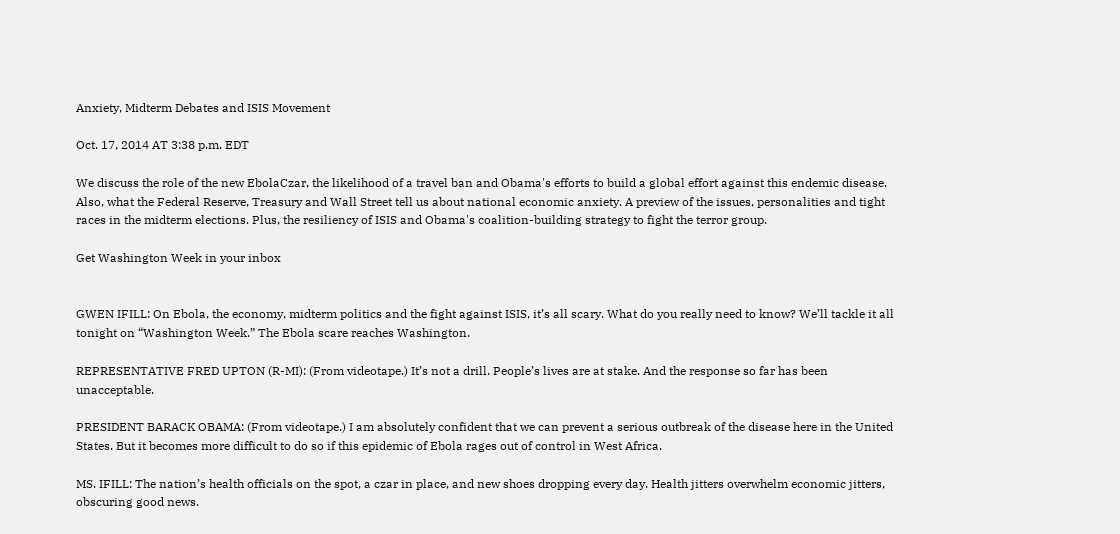Anxiety, Midterm Debates and ISIS Movement

Oct. 17, 2014 AT 3:38 p.m. EDT

We discuss the role of the new EbolaCzar, the likelihood of a travel ban and Obama's efforts to build a global effort against this endemic disease. Also, what the Federal Reserve, Treasury and Wall Street tell us about national economic anxiety. A preview of the issues, personalities and tight races in the midterm elections. Plus, the resiliency of ISIS and Obama's coalition-building strategy to fight the terror group.

Get Washington Week in your inbox


GWEN IFILL: On Ebola, the economy, midterm politics and the fight against ISIS, it’s all scary. What do you really need to know? We’ll tackle it all tonight on “Washington Week.” The Ebola scare reaches Washington.

REPRESENTATIVE FRED UPTON (R-MI): (From videotape.) It’s not a drill. People’s lives are at stake. And the response so far has been unacceptable.

PRESIDENT BARACK OBAMA: (From videotape.) I am absolutely confident that we can prevent a serious outbreak of the disease here in the United States. But it becomes more difficult to do so if this epidemic of Ebola rages out of control in West Africa.

MS. IFILL: The nation’s health officials on the spot, a czar in place, and new shoes dropping every day. Health jitters overwhelm economic jitters, obscuring good news.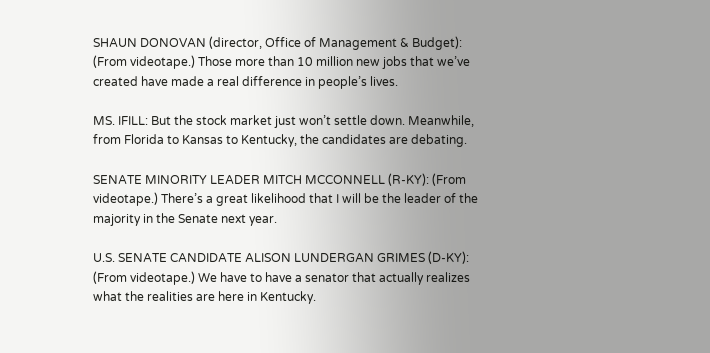SHAUN DONOVAN (director, Office of Management & Budget): (From videotape.) Those more than 10 million new jobs that we’ve created have made a real difference in people’s lives.

MS. IFILL: But the stock market just won’t settle down. Meanwhile, from Florida to Kansas to Kentucky, the candidates are debating.

SENATE MINORITY LEADER MITCH MCCONNELL (R-KY): (From videotape.) There’s a great likelihood that I will be the leader of the majority in the Senate next year.

U.S. SENATE CANDIDATE ALISON LUNDERGAN GRIMES (D-KY): (From videotape.) We have to have a senator that actually realizes what the realities are here in Kentucky.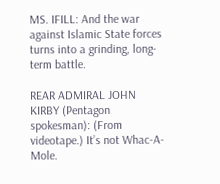MS. IFILL: And the war against Islamic State forces turns into a grinding, long-term battle.

REAR ADMIRAL JOHN KIRBY (Pentagon spokesman): (From videotape.) It’s not Whac-A-Mole.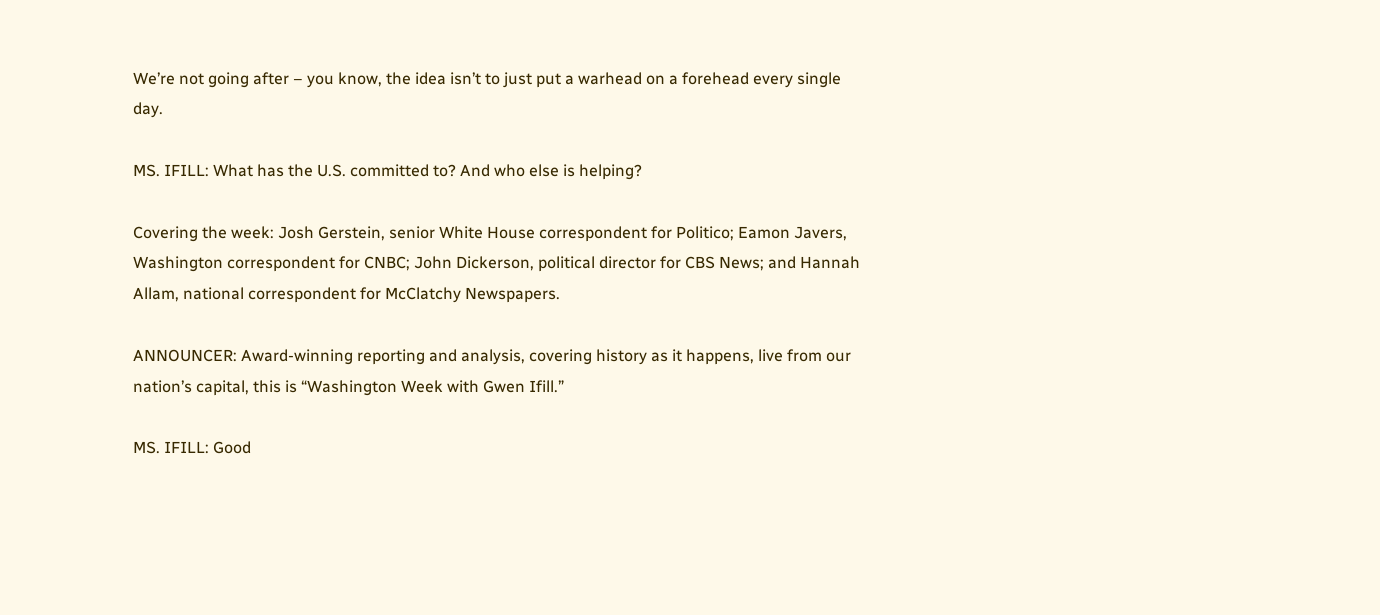We’re not going after – you know, the idea isn’t to just put a warhead on a forehead every single day.

MS. IFILL: What has the U.S. committed to? And who else is helping?

Covering the week: Josh Gerstein, senior White House correspondent for Politico; Eamon Javers, Washington correspondent for CNBC; John Dickerson, political director for CBS News; and Hannah Allam, national correspondent for McClatchy Newspapers.

ANNOUNCER: Award-winning reporting and analysis, covering history as it happens, live from our nation’s capital, this is “Washington Week with Gwen Ifill.”

MS. IFILL: Good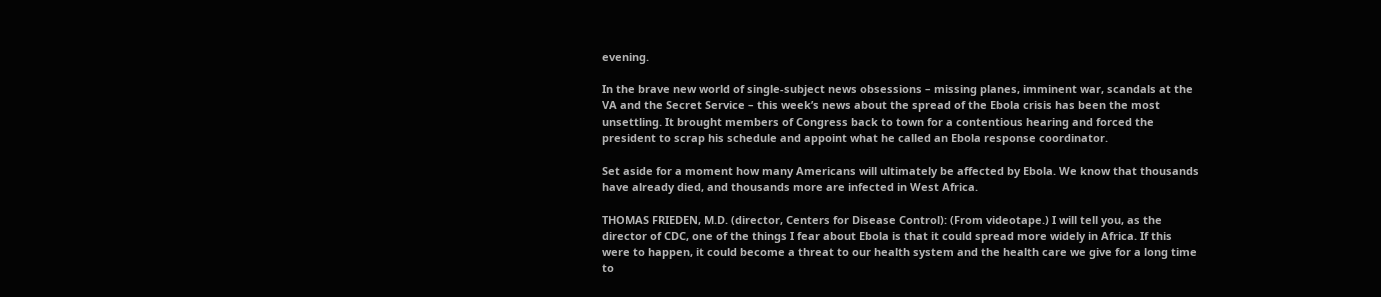evening.

In the brave new world of single-subject news obsessions – missing planes, imminent war, scandals at the VA and the Secret Service – this week’s news about the spread of the Ebola crisis has been the most unsettling. It brought members of Congress back to town for a contentious hearing and forced the president to scrap his schedule and appoint what he called an Ebola response coordinator.

Set aside for a moment how many Americans will ultimately be affected by Ebola. We know that thousands have already died, and thousands more are infected in West Africa.

THOMAS FRIEDEN, M.D. (director, Centers for Disease Control): (From videotape.) I will tell you, as the director of CDC, one of the things I fear about Ebola is that it could spread more widely in Africa. If this were to happen, it could become a threat to our health system and the health care we give for a long time to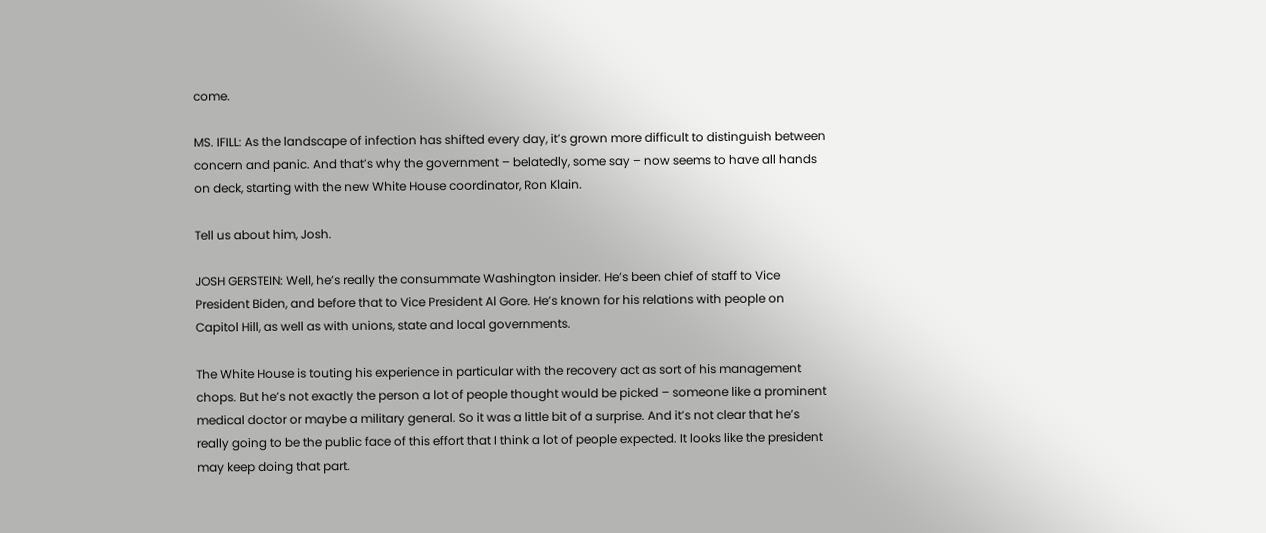come.

MS. IFILL: As the landscape of infection has shifted every day, it’s grown more difficult to distinguish between concern and panic. And that’s why the government – belatedly, some say – now seems to have all hands on deck, starting with the new White House coordinator, Ron Klain.

Tell us about him, Josh.

JOSH GERSTEIN: Well, he’s really the consummate Washington insider. He’s been chief of staff to Vice President Biden, and before that to Vice President Al Gore. He’s known for his relations with people on Capitol Hill, as well as with unions, state and local governments.

The White House is touting his experience in particular with the recovery act as sort of his management chops. But he’s not exactly the person a lot of people thought would be picked – someone like a prominent medical doctor or maybe a military general. So it was a little bit of a surprise. And it’s not clear that he’s really going to be the public face of this effort that I think a lot of people expected. It looks like the president may keep doing that part.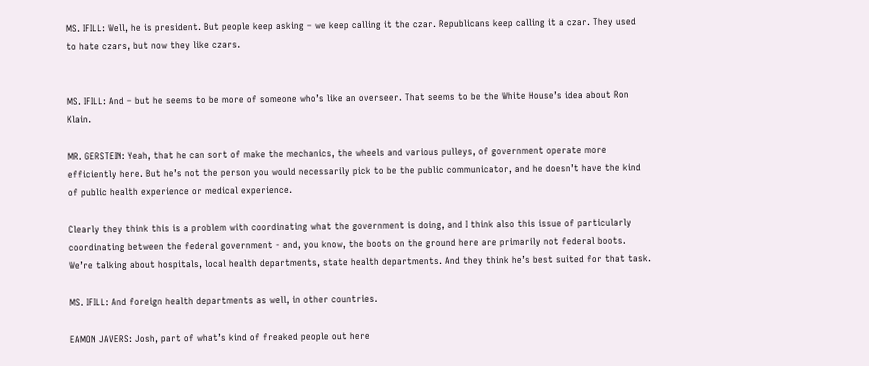MS. IFILL: Well, he is president. But people keep asking – we keep calling it the czar. Republicans keep calling it a czar. They used to hate czars, but now they like czars.


MS. IFILL: And – but he seems to be more of someone who’s like an overseer. That seems to be the White House’s idea about Ron Klain.

MR. GERSTEIN: Yeah, that he can sort of make the mechanics, the wheels and various pulleys, of government operate more efficiently here. But he’s not the person you would necessarily pick to be the public communicator, and he doesn’t have the kind of public health experience or medical experience.

Clearly they think this is a problem with coordinating what the government is doing, and I think also this issue of particularly coordinating between the federal government - and, you know, the boots on the ground here are primarily not federal boots. We’re talking about hospitals, local health departments, state health departments. And they think he’s best suited for that task.

MS. IFILL: And foreign health departments as well, in other countries.

EAMON JAVERS: Josh, part of what’s kind of freaked people out here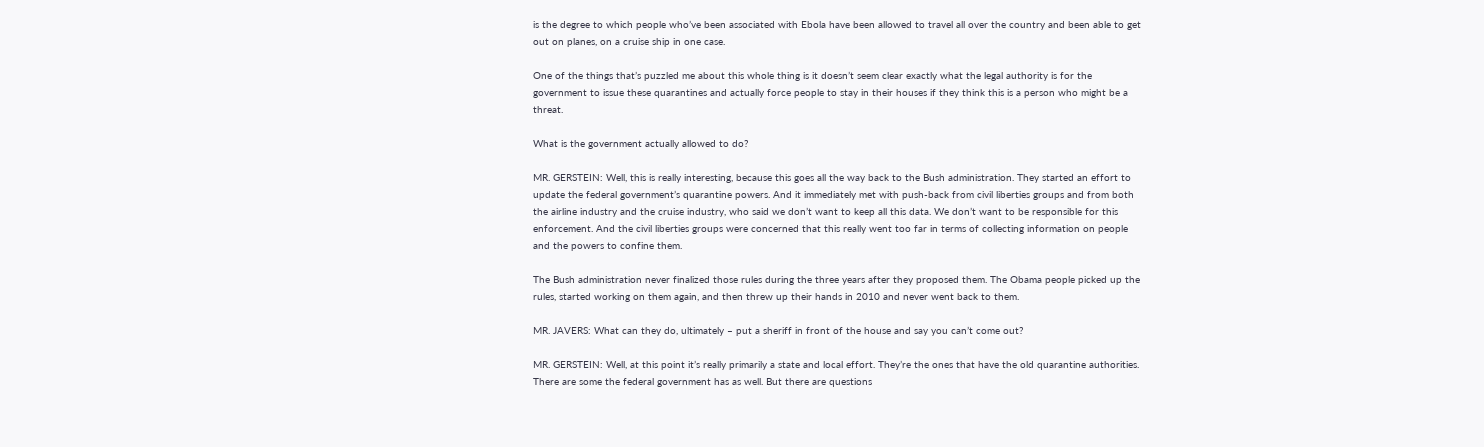is the degree to which people who’ve been associated with Ebola have been allowed to travel all over the country and been able to get out on planes, on a cruise ship in one case.

One of the things that’s puzzled me about this whole thing is it doesn’t seem clear exactly what the legal authority is for the government to issue these quarantines and actually force people to stay in their houses if they think this is a person who might be a threat.

What is the government actually allowed to do?

MR. GERSTEIN: Well, this is really interesting, because this goes all the way back to the Bush administration. They started an effort to update the federal government’s quarantine powers. And it immediately met with push-back from civil liberties groups and from both the airline industry and the cruise industry, who said we don’t want to keep all this data. We don’t want to be responsible for this enforcement. And the civil liberties groups were concerned that this really went too far in terms of collecting information on people and the powers to confine them.

The Bush administration never finalized those rules during the three years after they proposed them. The Obama people picked up the rules, started working on them again, and then threw up their hands in 2010 and never went back to them.

MR. JAVERS: What can they do, ultimately – put a sheriff in front of the house and say you can’t come out?

MR. GERSTEIN: Well, at this point it’s really primarily a state and local effort. They’re the ones that have the old quarantine authorities. There are some the federal government has as well. But there are questions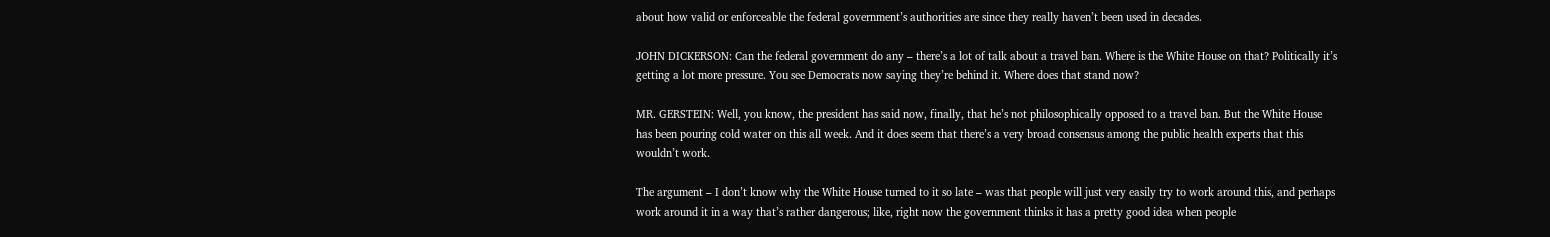about how valid or enforceable the federal government’s authorities are since they really haven’t been used in decades.

JOHN DICKERSON: Can the federal government do any – there’s a lot of talk about a travel ban. Where is the White House on that? Politically it’s getting a lot more pressure. You see Democrats now saying they’re behind it. Where does that stand now?

MR. GERSTEIN: Well, you know, the president has said now, finally, that he’s not philosophically opposed to a travel ban. But the White House has been pouring cold water on this all week. And it does seem that there’s a very broad consensus among the public health experts that this wouldn’t work.

The argument – I don’t know why the White House turned to it so late – was that people will just very easily try to work around this, and perhaps work around it in a way that’s rather dangerous; like, right now the government thinks it has a pretty good idea when people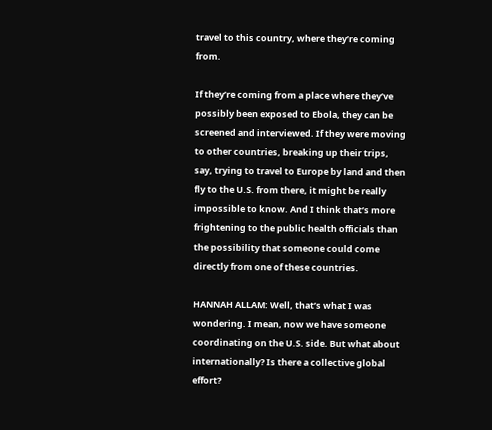travel to this country, where they’re coming from.

If they’re coming from a place where they’ve possibly been exposed to Ebola, they can be screened and interviewed. If they were moving to other countries, breaking up their trips, say, trying to travel to Europe by land and then fly to the U.S. from there, it might be really impossible to know. And I think that’s more frightening to the public health officials than the possibility that someone could come directly from one of these countries.

HANNAH ALLAM: Well, that’s what I was wondering. I mean, now we have someone coordinating on the U.S. side. But what about internationally? Is there a collective global effort?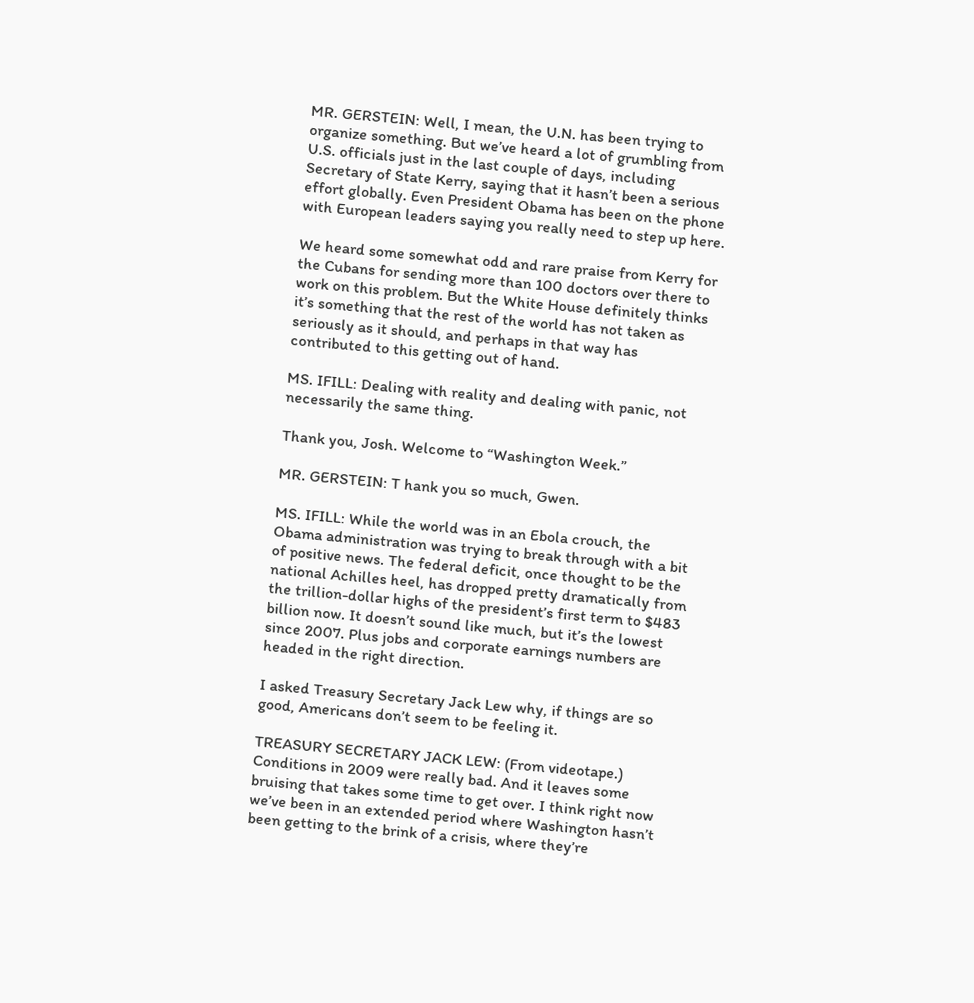MR. GERSTEIN: Well, I mean, the U.N. has been trying to organize something. But we’ve heard a lot of grumbling from U.S. officials just in the last couple of days, including Secretary of State Kerry, saying that it hasn’t been a serious effort globally. Even President Obama has been on the phone with European leaders saying you really need to step up here.

We heard some somewhat odd and rare praise from Kerry for the Cubans for sending more than 100 doctors over there to work on this problem. But the White House definitely thinks it’s something that the rest of the world has not taken as seriously as it should, and perhaps in that way has contributed to this getting out of hand.

MS. IFILL: Dealing with reality and dealing with panic, not necessarily the same thing.

Thank you, Josh. Welcome to “Washington Week.”

MR. GERSTEIN: T hank you so much, Gwen.

MS. IFILL: While the world was in an Ebola crouch, the Obama administration was trying to break through with a bit of positive news. The federal deficit, once thought to be the national Achilles heel, has dropped pretty dramatically from the trillion-dollar highs of the president’s first term to $483 billion now. It doesn’t sound like much, but it’s the lowest since 2007. Plus jobs and corporate earnings numbers are headed in the right direction.

I asked Treasury Secretary Jack Lew why, if things are so good, Americans don’t seem to be feeling it.

TREASURY SECRETARY JACK LEW: (From videotape.) Conditions in 2009 were really bad. And it leaves some bruising that takes some time to get over. I think right now we’ve been in an extended period where Washington hasn’t been getting to the brink of a crisis, where they’re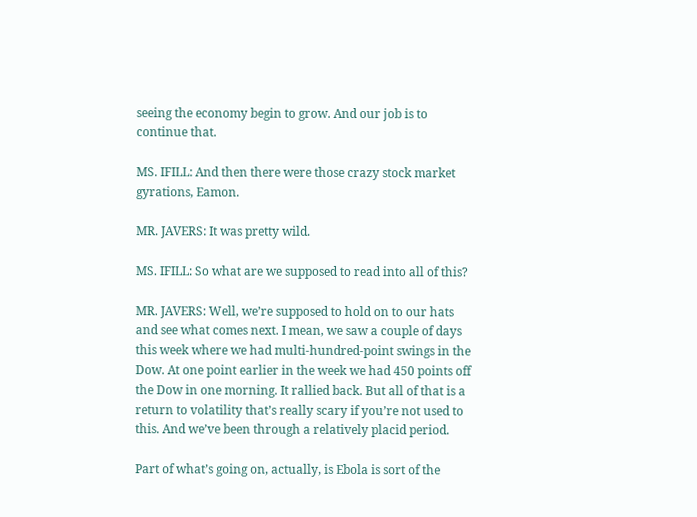seeing the economy begin to grow. And our job is to continue that.

MS. IFILL: And then there were those crazy stock market gyrations, Eamon.

MR. JAVERS: It was pretty wild.

MS. IFILL: So what are we supposed to read into all of this?

MR. JAVERS: Well, we’re supposed to hold on to our hats and see what comes next. I mean, we saw a couple of days this week where we had multi-hundred-point swings in the Dow. At one point earlier in the week we had 450 points off the Dow in one morning. It rallied back. But all of that is a return to volatility that’s really scary if you’re not used to this. And we’ve been through a relatively placid period.

Part of what’s going on, actually, is Ebola is sort of the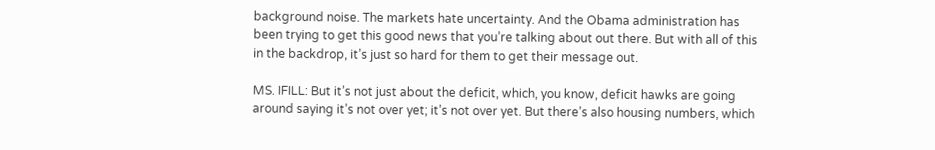background noise. The markets hate uncertainty. And the Obama administration has been trying to get this good news that you’re talking about out there. But with all of this in the backdrop, it’s just so hard for them to get their message out.

MS. IFILL: But it’s not just about the deficit, which, you know, deficit hawks are going around saying it’s not over yet; it’s not over yet. But there’s also housing numbers, which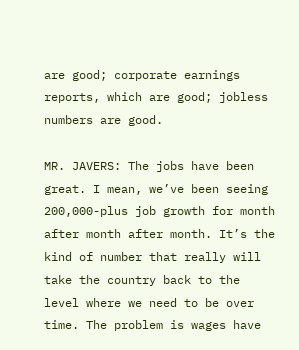are good; corporate earnings reports, which are good; jobless numbers are good.

MR. JAVERS: The jobs have been great. I mean, we’ve been seeing 200,000-plus job growth for month after month after month. It’s the kind of number that really will take the country back to the level where we need to be over time. The problem is wages have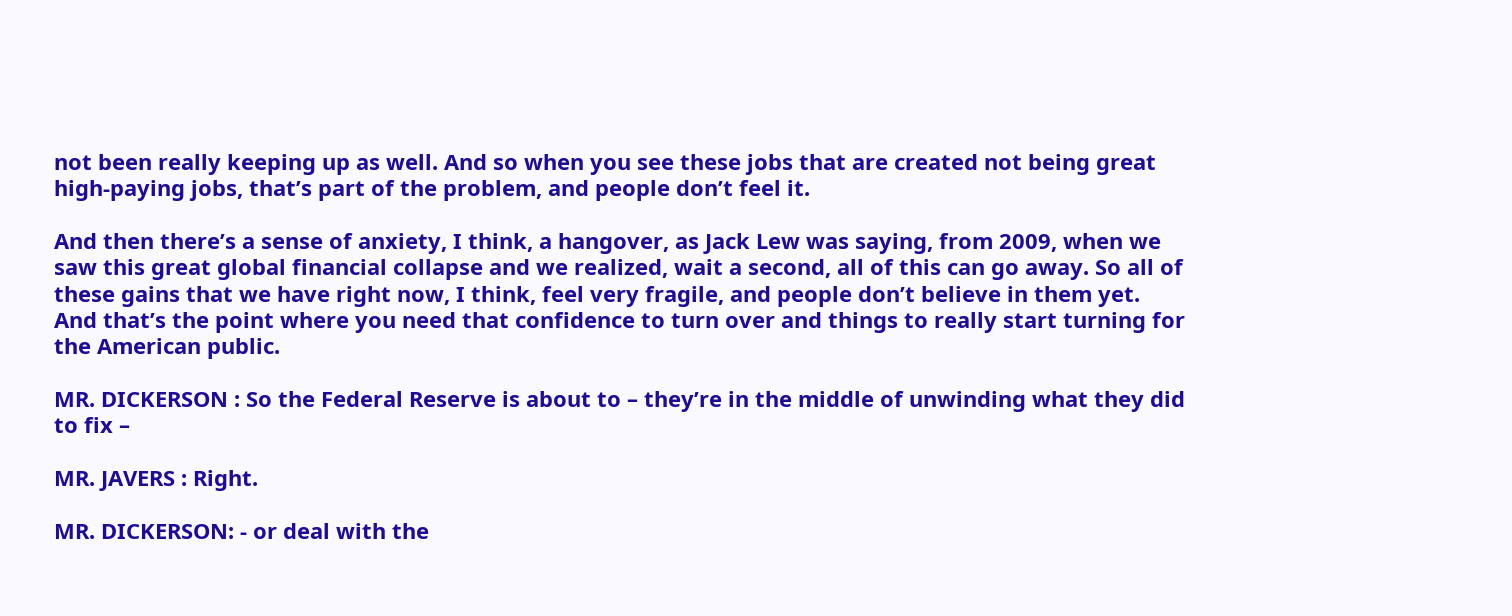not been really keeping up as well. And so when you see these jobs that are created not being great high-paying jobs, that’s part of the problem, and people don’t feel it.

And then there’s a sense of anxiety, I think, a hangover, as Jack Lew was saying, from 2009, when we saw this great global financial collapse and we realized, wait a second, all of this can go away. So all of these gains that we have right now, I think, feel very fragile, and people don’t believe in them yet. And that’s the point where you need that confidence to turn over and things to really start turning for the American public.

MR. DICKERSON : So the Federal Reserve is about to – they’re in the middle of unwinding what they did to fix –

MR. JAVERS : Right.

MR. DICKERSON: - or deal with the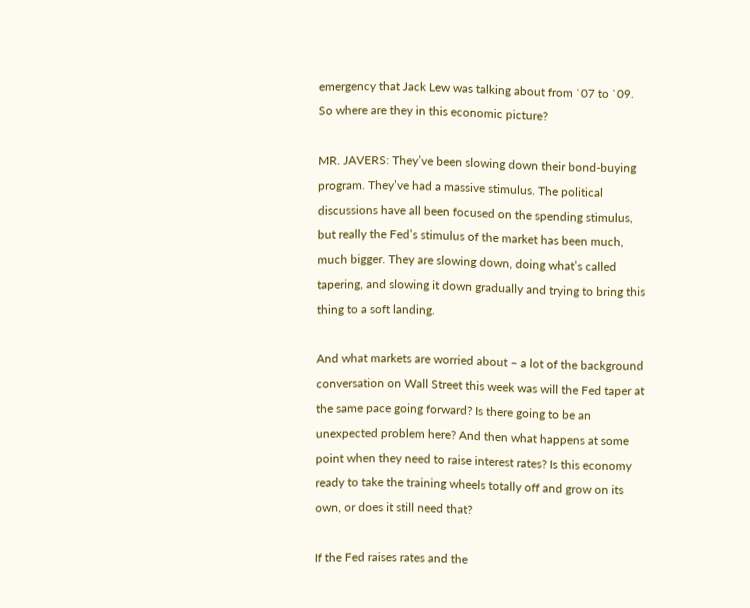emergency that Jack Lew was talking about from `07 to `09. So where are they in this economic picture?

MR. JAVERS: They’ve been slowing down their bond-buying program. They’ve had a massive stimulus. The political discussions have all been focused on the spending stimulus, but really the Fed’s stimulus of the market has been much, much bigger. They are slowing down, doing what’s called tapering, and slowing it down gradually and trying to bring this thing to a soft landing.

And what markets are worried about – a lot of the background conversation on Wall Street this week was will the Fed taper at the same pace going forward? Is there going to be an unexpected problem here? And then what happens at some point when they need to raise interest rates? Is this economy ready to take the training wheels totally off and grow on its own, or does it still need that?

If the Fed raises rates and the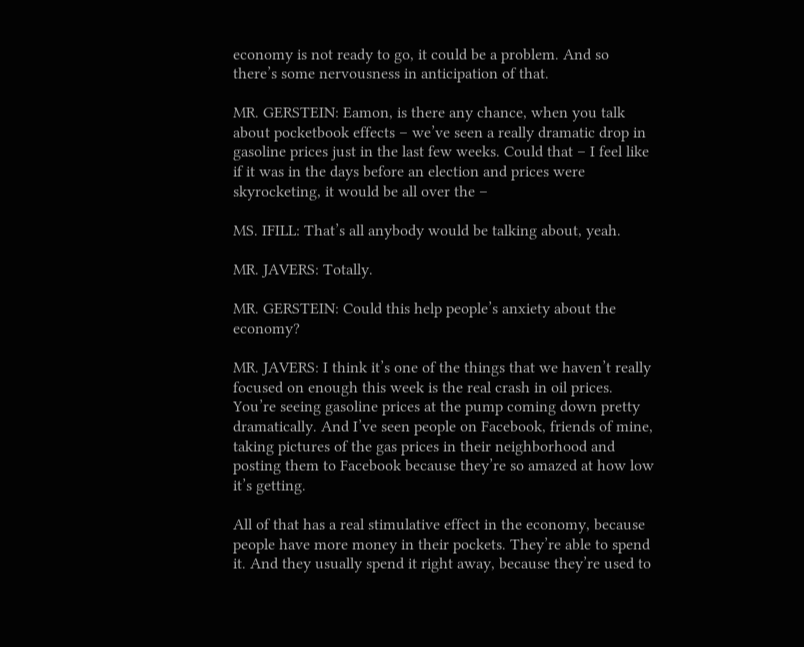economy is not ready to go, it could be a problem. And so there’s some nervousness in anticipation of that.

MR. GERSTEIN: Eamon, is there any chance, when you talk about pocketbook effects – we’ve seen a really dramatic drop in gasoline prices just in the last few weeks. Could that – I feel like if it was in the days before an election and prices were skyrocketing, it would be all over the –

MS. IFILL: That’s all anybody would be talking about, yeah.

MR. JAVERS: Totally.

MR. GERSTEIN: Could this help people’s anxiety about the economy?

MR. JAVERS: I think it’s one of the things that we haven’t really focused on enough this week is the real crash in oil prices. You’re seeing gasoline prices at the pump coming down pretty dramatically. And I’ve seen people on Facebook, friends of mine, taking pictures of the gas prices in their neighborhood and posting them to Facebook because they’re so amazed at how low it’s getting.

All of that has a real stimulative effect in the economy, because people have more money in their pockets. They’re able to spend it. And they usually spend it right away, because they’re used to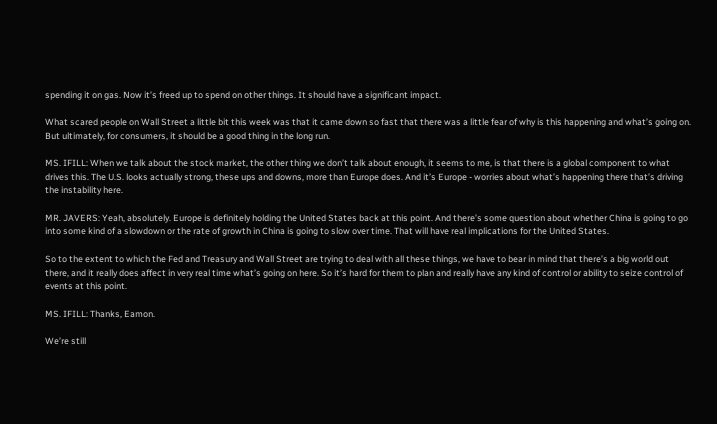spending it on gas. Now it’s freed up to spend on other things. It should have a significant impact.

What scared people on Wall Street a little bit this week was that it came down so fast that there was a little fear of why is this happening and what’s going on. But ultimately, for consumers, it should be a good thing in the long run.

MS. IFILL: When we talk about the stock market, the other thing we don’t talk about enough, it seems to me, is that there is a global component to what drives this. The U.S. looks actually strong, these ups and downs, more than Europe does. And it’s Europe - worries about what’s happening there that’s driving the instability here.

MR. JAVERS: Yeah, absolutely. Europe is definitely holding the United States back at this point. And there’s some question about whether China is going to go into some kind of a slowdown or the rate of growth in China is going to slow over time. That will have real implications for the United States.

So to the extent to which the Fed and Treasury and Wall Street are trying to deal with all these things, we have to bear in mind that there’s a big world out there, and it really does affect in very real time what’s going on here. So it’s hard for them to plan and really have any kind of control or ability to seize control of events at this point.

MS. IFILL: Thanks, Eamon.

We’re still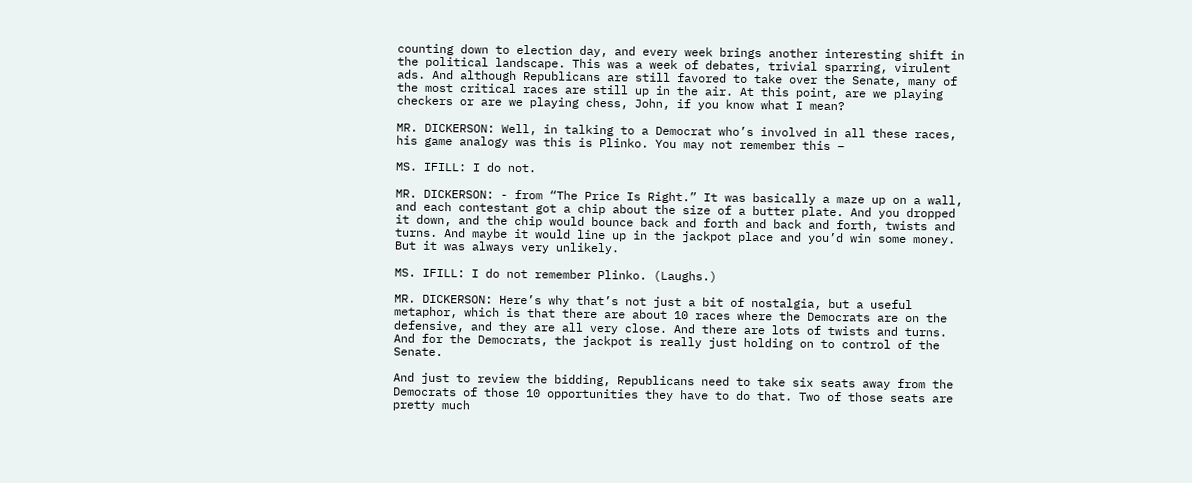counting down to election day, and every week brings another interesting shift in the political landscape. This was a week of debates, trivial sparring, virulent ads. And although Republicans are still favored to take over the Senate, many of the most critical races are still up in the air. At this point, are we playing checkers or are we playing chess, John, if you know what I mean?

MR. DICKERSON: Well, in talking to a Democrat who’s involved in all these races, his game analogy was this is Plinko. You may not remember this –

MS. IFILL: I do not.

MR. DICKERSON: - from “The Price Is Right.” It was basically a maze up on a wall, and each contestant got a chip about the size of a butter plate. And you dropped it down, and the chip would bounce back and forth and back and forth, twists and turns. And maybe it would line up in the jackpot place and you’d win some money. But it was always very unlikely.

MS. IFILL: I do not remember Plinko. (Laughs.)

MR. DICKERSON: Here’s why that’s not just a bit of nostalgia, but a useful metaphor, which is that there are about 10 races where the Democrats are on the defensive, and they are all very close. And there are lots of twists and turns. And for the Democrats, the jackpot is really just holding on to control of the Senate.

And just to review the bidding, Republicans need to take six seats away from the Democrats of those 10 opportunities they have to do that. Two of those seats are pretty much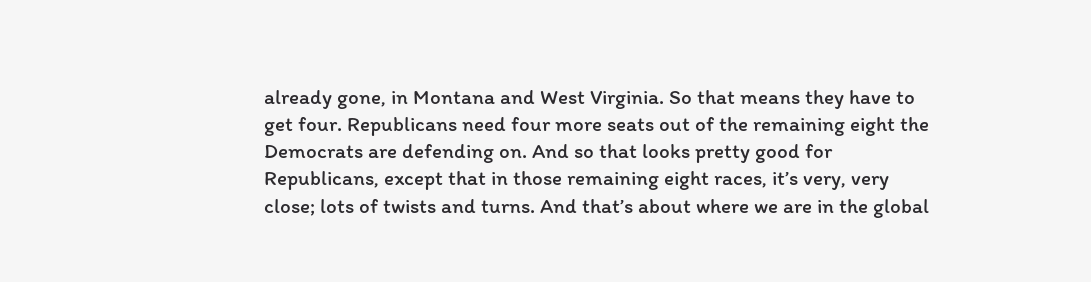already gone, in Montana and West Virginia. So that means they have to get four. Republicans need four more seats out of the remaining eight the Democrats are defending on. And so that looks pretty good for Republicans, except that in those remaining eight races, it’s very, very close; lots of twists and turns. And that’s about where we are in the global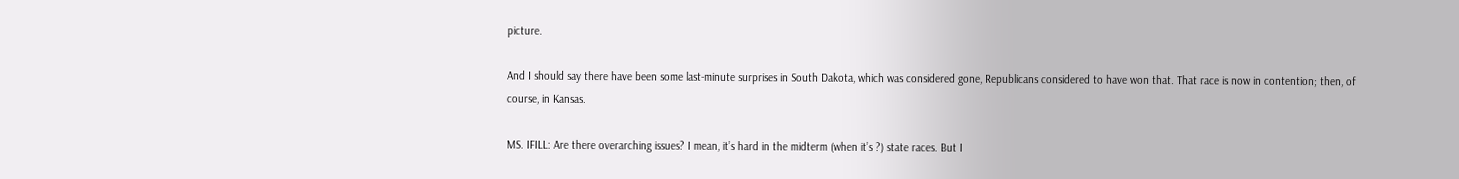picture.

And I should say there have been some last-minute surprises in South Dakota, which was considered gone, Republicans considered to have won that. That race is now in contention; then, of course, in Kansas.

MS. IFILL: Are there overarching issues? I mean, it’s hard in the midterm (when it’s ?) state races. But I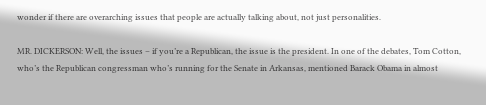wonder if there are overarching issues that people are actually talking about, not just personalities.

MR. DICKERSON: Well, the issues – if you’re a Republican, the issue is the president. In one of the debates, Tom Cotton, who’s the Republican congressman who’s running for the Senate in Arkansas, mentioned Barack Obama in almost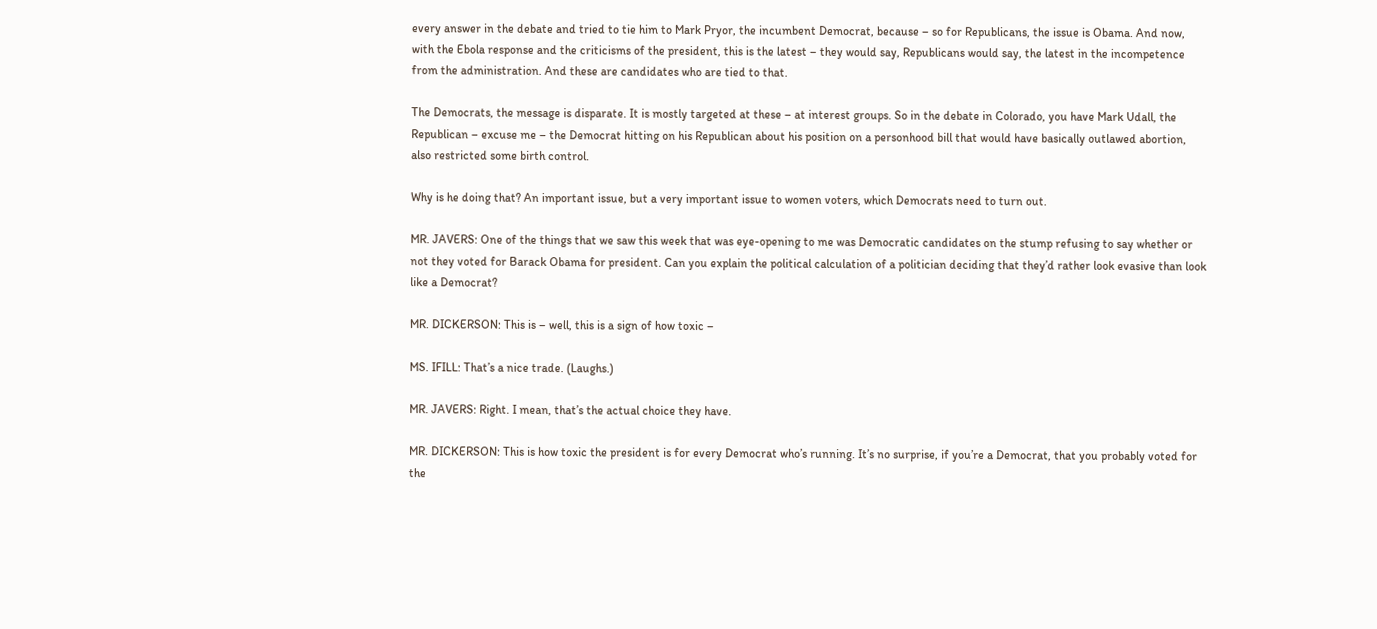every answer in the debate and tried to tie him to Mark Pryor, the incumbent Democrat, because – so for Republicans, the issue is Obama. And now, with the Ebola response and the criticisms of the president, this is the latest – they would say, Republicans would say, the latest in the incompetence from the administration. And these are candidates who are tied to that.

The Democrats, the message is disparate. It is mostly targeted at these – at interest groups. So in the debate in Colorado, you have Mark Udall, the Republican – excuse me – the Democrat hitting on his Republican about his position on a personhood bill that would have basically outlawed abortion, also restricted some birth control.

Why is he doing that? An important issue, but a very important issue to women voters, which Democrats need to turn out.

MR. JAVERS: One of the things that we saw this week that was eye-opening to me was Democratic candidates on the stump refusing to say whether or not they voted for Barack Obama for president. Can you explain the political calculation of a politician deciding that they’d rather look evasive than look like a Democrat?

MR. DICKERSON: This is – well, this is a sign of how toxic –

MS. IFILL: That’s a nice trade. (Laughs.)

MR. JAVERS: Right. I mean, that’s the actual choice they have.

MR. DICKERSON: This is how toxic the president is for every Democrat who’s running. It’s no surprise, if you’re a Democrat, that you probably voted for the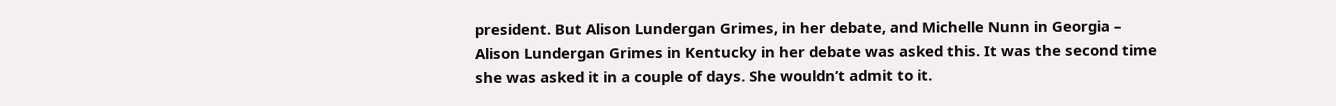president. But Alison Lundergan Grimes, in her debate, and Michelle Nunn in Georgia – Alison Lundergan Grimes in Kentucky in her debate was asked this. It was the second time she was asked it in a couple of days. She wouldn’t admit to it.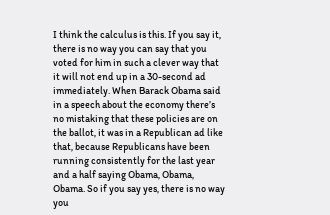I think the calculus is this. If you say it, there is no way you can say that you voted for him in such a clever way that it will not end up in a 30-second ad immediately. When Barack Obama said in a speech about the economy there’s no mistaking that these policies are on the ballot, it was in a Republican ad like that, because Republicans have been running consistently for the last year and a half saying Obama, Obama, Obama. So if you say yes, there is no way you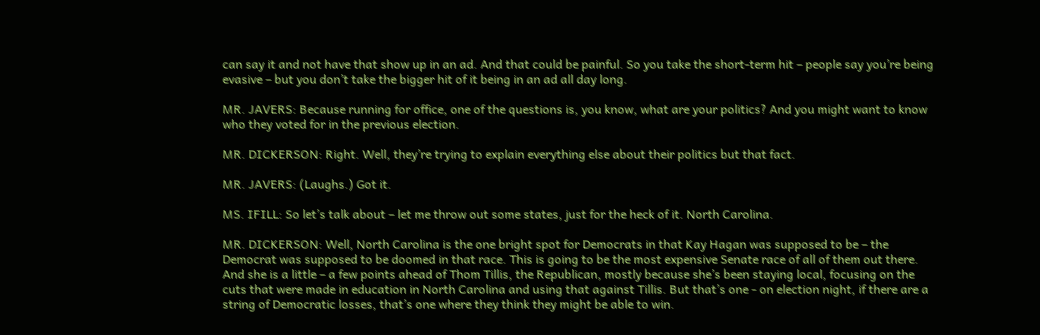can say it and not have that show up in an ad. And that could be painful. So you take the short-term hit – people say you’re being evasive – but you don’t take the bigger hit of it being in an ad all day long.

MR. JAVERS: Because running for office, one of the questions is, you know, what are your politics? And you might want to know who they voted for in the previous election.

MR. DICKERSON: Right. Well, they’re trying to explain everything else about their politics but that fact.

MR. JAVERS: (Laughs.) Got it.

MS. IFILL: So let’s talk about – let me throw out some states, just for the heck of it. North Carolina.

MR. DICKERSON: Well, North Carolina is the one bright spot for Democrats in that Kay Hagan was supposed to be – the Democrat was supposed to be doomed in that race. This is going to be the most expensive Senate race of all of them out there. And she is a little – a few points ahead of Thom Tillis, the Republican, mostly because she’s been staying local, focusing on the cuts that were made in education in North Carolina and using that against Tillis. But that’s one - on election night, if there are a string of Democratic losses, that’s one where they think they might be able to win.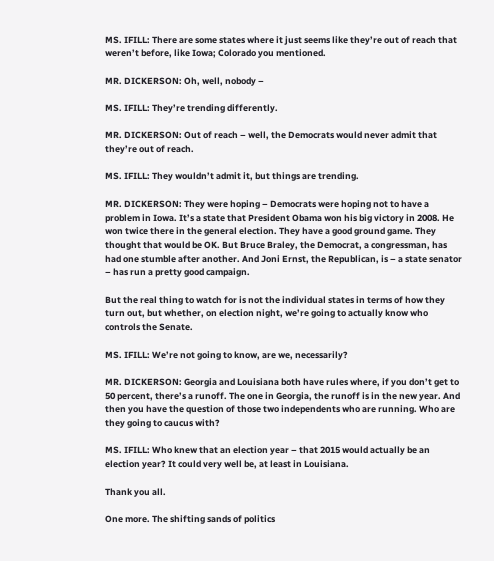MS. IFILL: There are some states where it just seems like they’re out of reach that weren’t before, like Iowa; Colorado you mentioned.

MR. DICKERSON: Oh, well, nobody –

MS. IFILL: They’re trending differently.

MR. DICKERSON: Out of reach – well, the Democrats would never admit that they’re out of reach.

MS. IFILL: They wouldn’t admit it, but things are trending.

MR. DICKERSON: They were hoping – Democrats were hoping not to have a problem in Iowa. It’s a state that President Obama won his big victory in 2008. He won twice there in the general election. They have a good ground game. They thought that would be OK. But Bruce Braley, the Democrat, a congressman, has had one stumble after another. And Joni Ernst, the Republican, is – a state senator – has run a pretty good campaign.

But the real thing to watch for is not the individual states in terms of how they turn out, but whether, on election night, we’re going to actually know who controls the Senate.

MS. IFILL: We’re not going to know, are we, necessarily?

MR. DICKERSON: Georgia and Louisiana both have rules where, if you don’t get to 50 percent, there’s a runoff. The one in Georgia, the runoff is in the new year. And then you have the question of those two independents who are running. Who are they going to caucus with?

MS. IFILL: Who knew that an election year – that 2015 would actually be an election year? It could very well be, at least in Louisiana.

Thank you all.

One more. The shifting sands of politics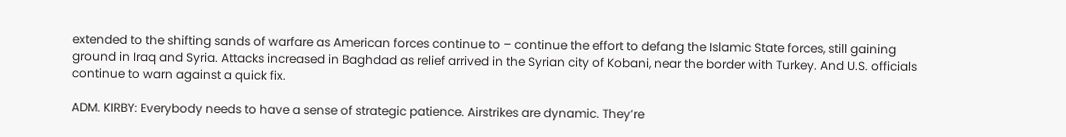extended to the shifting sands of warfare as American forces continue to – continue the effort to defang the Islamic State forces, still gaining ground in Iraq and Syria. Attacks increased in Baghdad as relief arrived in the Syrian city of Kobani, near the border with Turkey. And U.S. officials continue to warn against a quick fix.

ADM. KIRBY: Everybody needs to have a sense of strategic patience. Airstrikes are dynamic. They’re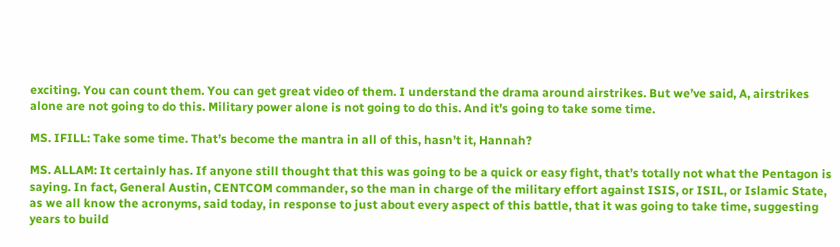exciting. You can count them. You can get great video of them. I understand the drama around airstrikes. But we’ve said, A, airstrikes alone are not going to do this. Military power alone is not going to do this. And it’s going to take some time.

MS. IFILL: Take some time. That’s become the mantra in all of this, hasn’t it, Hannah?

MS. ALLAM: It certainly has. If anyone still thought that this was going to be a quick or easy fight, that’s totally not what the Pentagon is saying. In fact, General Austin, CENTCOM commander, so the man in charge of the military effort against ISIS, or ISIL, or Islamic State, as we all know the acronyms, said today, in response to just about every aspect of this battle, that it was going to take time, suggesting years to build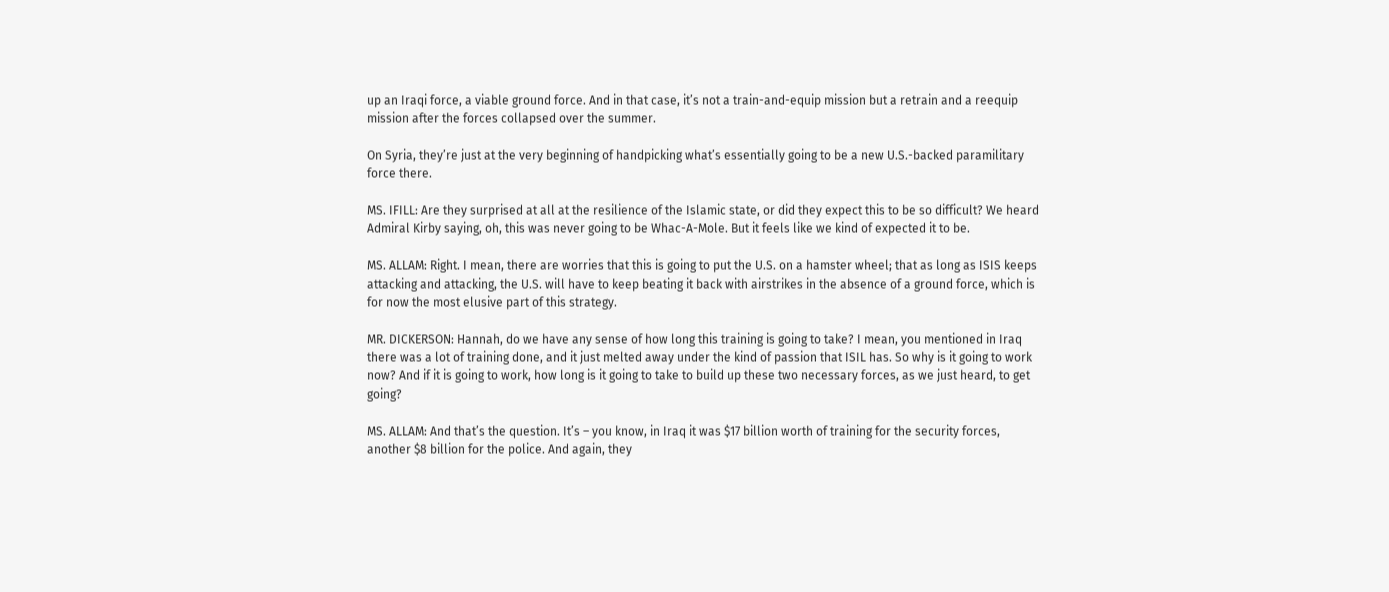up an Iraqi force, a viable ground force. And in that case, it’s not a train-and-equip mission but a retrain and a reequip mission after the forces collapsed over the summer.

On Syria, they’re just at the very beginning of handpicking what’s essentially going to be a new U.S.-backed paramilitary force there.

MS. IFILL: Are they surprised at all at the resilience of the Islamic state, or did they expect this to be so difficult? We heard Admiral Kirby saying, oh, this was never going to be Whac-A-Mole. But it feels like we kind of expected it to be.

MS. ALLAM: Right. I mean, there are worries that this is going to put the U.S. on a hamster wheel; that as long as ISIS keeps attacking and attacking, the U.S. will have to keep beating it back with airstrikes in the absence of a ground force, which is for now the most elusive part of this strategy.

MR. DICKERSON: Hannah, do we have any sense of how long this training is going to take? I mean, you mentioned in Iraq there was a lot of training done, and it just melted away under the kind of passion that ISIL has. So why is it going to work now? And if it is going to work, how long is it going to take to build up these two necessary forces, as we just heard, to get going?

MS. ALLAM: And that’s the question. It’s – you know, in Iraq it was $17 billion worth of training for the security forces, another $8 billion for the police. And again, they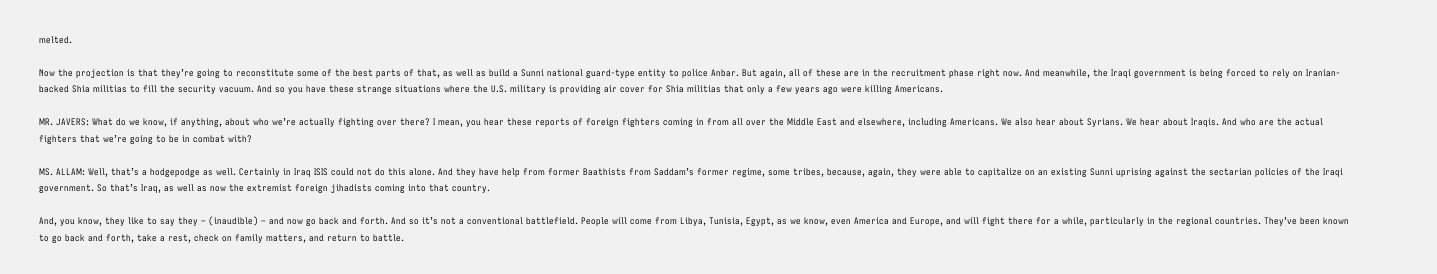melted.

Now the projection is that they’re going to reconstitute some of the best parts of that, as well as build a Sunni national guard-type entity to police Anbar. But again, all of these are in the recruitment phase right now. And meanwhile, the Iraqi government is being forced to rely on Iranian-backed Shia militias to fill the security vacuum. And so you have these strange situations where the U.S. military is providing air cover for Shia militias that only a few years ago were killing Americans.

MR. JAVERS: What do we know, if anything, about who we’re actually fighting over there? I mean, you hear these reports of foreign fighters coming in from all over the Middle East and elsewhere, including Americans. We also hear about Syrians. We hear about Iraqis. And who are the actual fighters that we’re going to be in combat with?

MS. ALLAM: Well, that’s a hodgepodge as well. Certainly in Iraq ISIS could not do this alone. And they have help from former Baathists from Saddam’s former regime, some tribes, because, again, they were able to capitalize on an existing Sunni uprising against the sectarian policies of the Iraqi government. So that’s Iraq, as well as now the extremist foreign jihadists coming into that country.

And, you know, they like to say they – (inaudible) – and now go back and forth. And so it’s not a conventional battlefield. People will come from Libya, Tunisia, Egypt, as we know, even America and Europe, and will fight there for a while, particularly in the regional countries. They’ve been known to go back and forth, take a rest, check on family matters, and return to battle.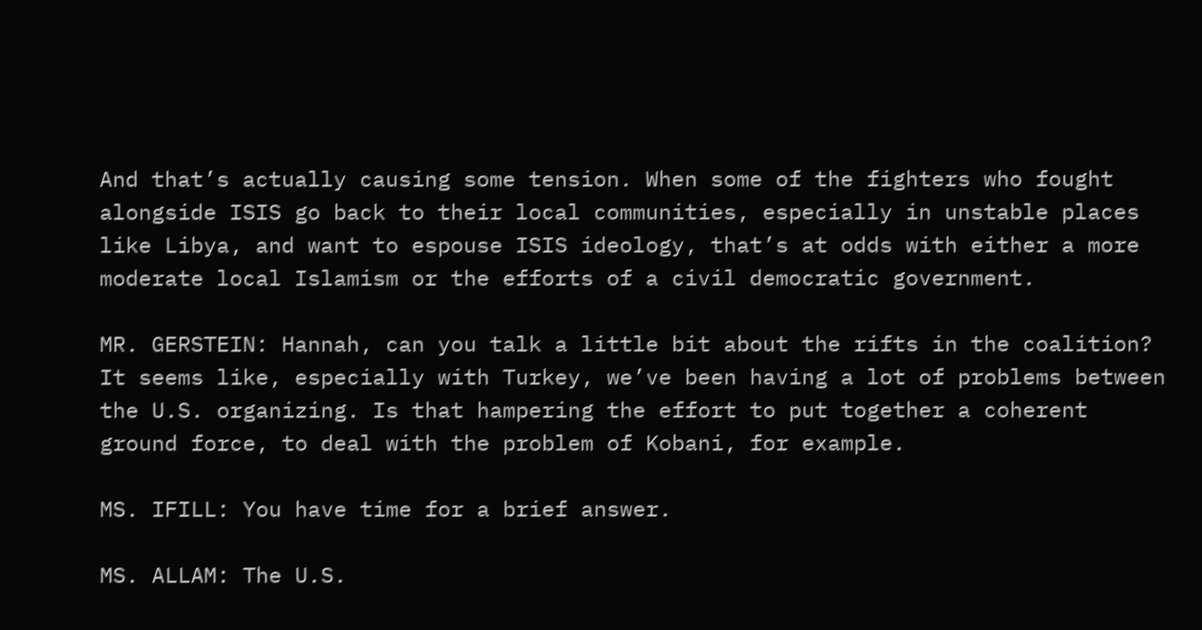And that’s actually causing some tension. When some of the fighters who fought alongside ISIS go back to their local communities, especially in unstable places like Libya, and want to espouse ISIS ideology, that’s at odds with either a more moderate local Islamism or the efforts of a civil democratic government.

MR. GERSTEIN: Hannah, can you talk a little bit about the rifts in the coalition? It seems like, especially with Turkey, we’ve been having a lot of problems between the U.S. organizing. Is that hampering the effort to put together a coherent ground force, to deal with the problem of Kobani, for example.

MS. IFILL: You have time for a brief answer.

MS. ALLAM: The U.S.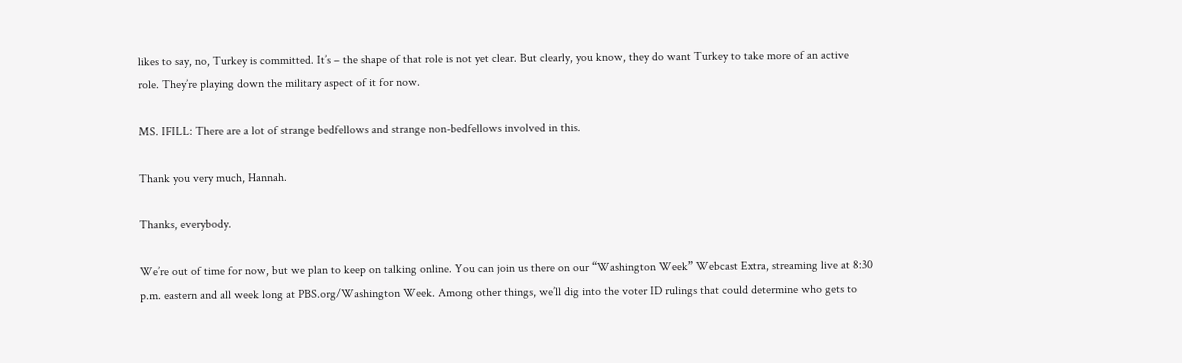likes to say, no, Turkey is committed. It’s – the shape of that role is not yet clear. But clearly, you know, they do want Turkey to take more of an active role. They’re playing down the military aspect of it for now.

MS. IFILL: There are a lot of strange bedfellows and strange non-bedfellows involved in this.

Thank you very much, Hannah.

Thanks, everybody.

We’re out of time for now, but we plan to keep on talking online. You can join us there on our “Washington Week” Webcast Extra, streaming live at 8:30 p.m. eastern and all week long at PBS.org/Washington Week. Among other things, we’ll dig into the voter ID rulings that could determine who gets to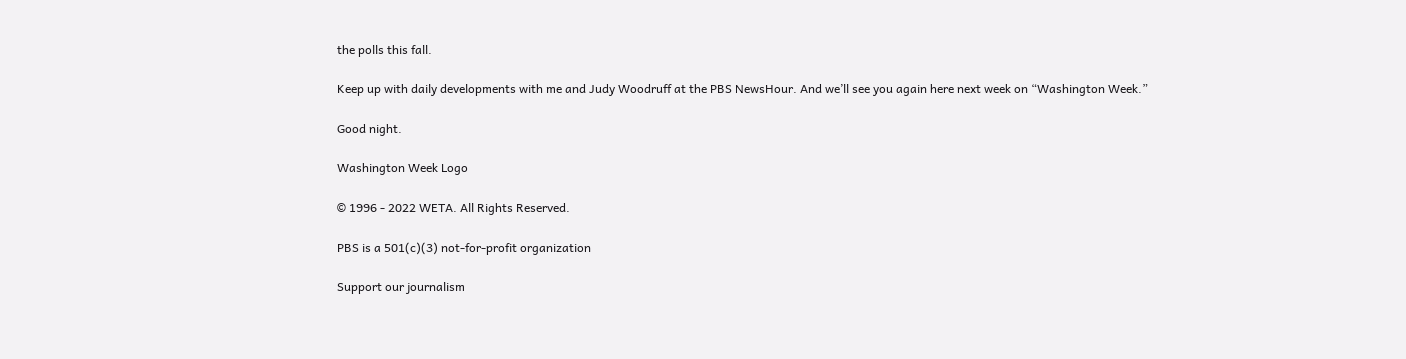the polls this fall.

Keep up with daily developments with me and Judy Woodruff at the PBS NewsHour. And we’ll see you again here next week on “Washington Week.”

Good night.

Washington Week Logo

© 1996 - 2022 WETA. All Rights Reserved.

PBS is a 501(c)(3) not-for-profit organization

Support our journalism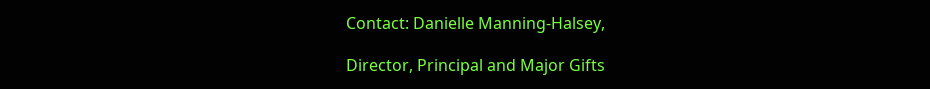Contact: Danielle Manning-Halsey,

Director, Principal and Major Gifts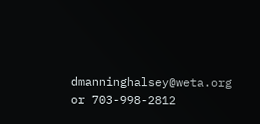dmanninghalsey@weta.org or 703-998-2812